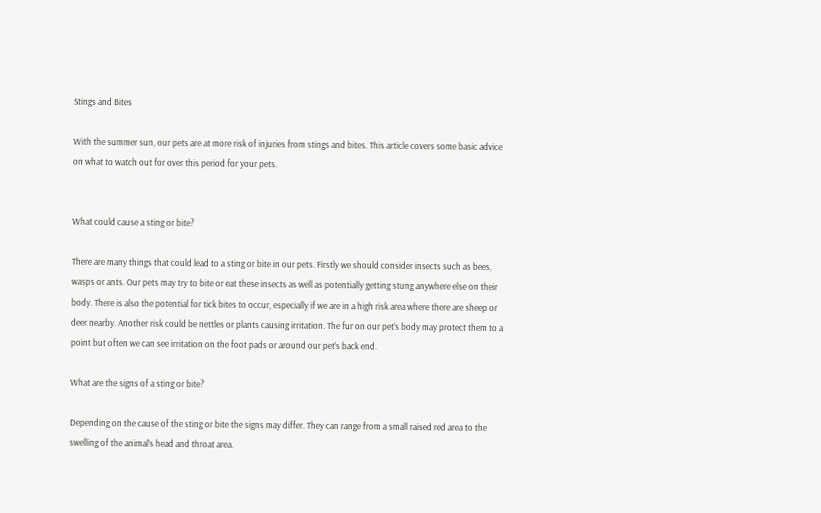Stings and Bites

With the summer sun, our pets are at more risk of injuries from stings and bites. This article covers some basic advice on what to watch out for over this period for your pets.


What could cause a sting or bite?

There are many things that could lead to a sting or bite in our pets. Firstly we should consider insects such as bees, wasps or ants. Our pets may try to bite or eat these insects as well as potentially getting stung anywhere else on their body. There is also the potential for tick bites to occur, especially if we are in a high risk area where there are sheep or deer nearby. Another risk could be nettles or plants causing irritation. The fur on our pet’s body may protect them to a point but often we can see irritation on the foot pads or around our pet’s back end.

What are the signs of a sting or bite?

Depending on the cause of the sting or bite the signs may differ. They can range from a small raised red area to the swelling of the animal’s head and throat area.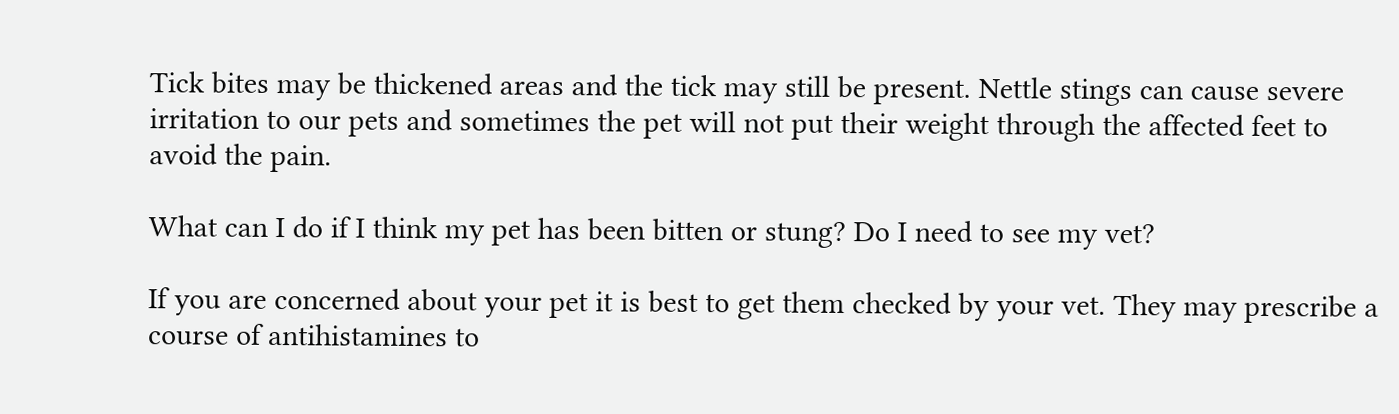Tick bites may be thickened areas and the tick may still be present. Nettle stings can cause severe irritation to our pets and sometimes the pet will not put their weight through the affected feet to avoid the pain.

What can I do if I think my pet has been bitten or stung? Do I need to see my vet?

If you are concerned about your pet it is best to get them checked by your vet. They may prescribe a course of antihistamines to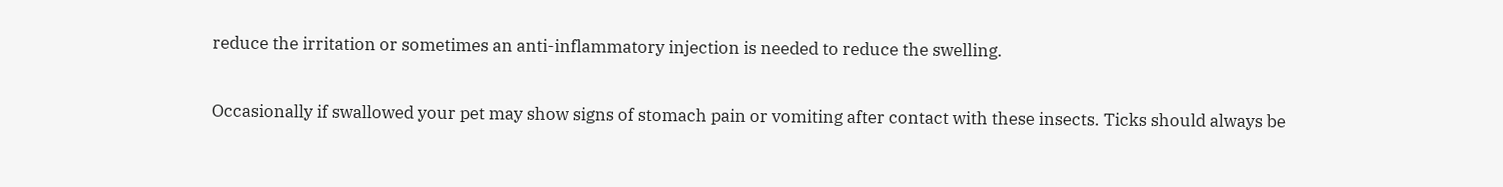reduce the irritation or sometimes an anti-inflammatory injection is needed to reduce the swelling.

Occasionally if swallowed your pet may show signs of stomach pain or vomiting after contact with these insects. Ticks should always be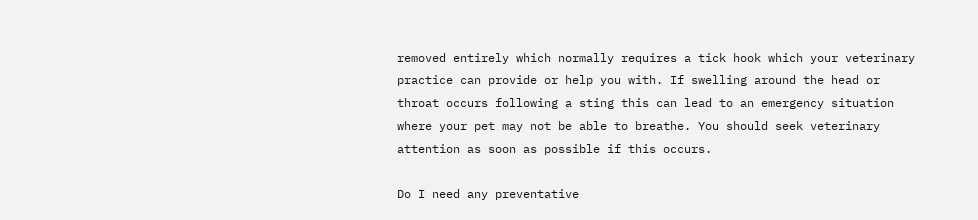removed entirely which normally requires a tick hook which your veterinary practice can provide or help you with. If swelling around the head or throat occurs following a sting this can lead to an emergency situation where your pet may not be able to breathe. You should seek veterinary attention as soon as possible if this occurs.

Do I need any preventative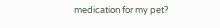medication for my pet?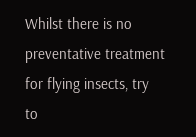Whilst there is no preventative treatment for flying insects, try to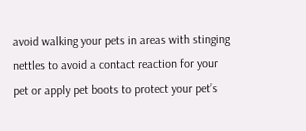avoid walking your pets in areas with stinging nettles to avoid a contact reaction for your pet or apply pet boots to protect your pet’s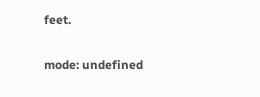feet.

mode: undefined